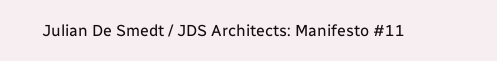Julian De Smedt / JDS Architects: Manifesto #11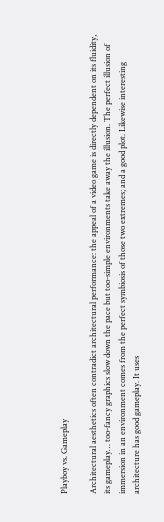Playboy vs. Gameplay

Architectural aesthetics often contradict architectural performance: the appeal of a video game is directly dependent on its fluidity, its gameplay… too-fancy graphics slow down the pace but too-simple environments take away the illusion. The perfect illusion of immersion in an environment comes from the perfect symbiosis of those two extremes; and a good plot. Likewise interesting architecture has good gameplay. It uses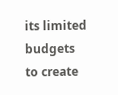its limited budgets to create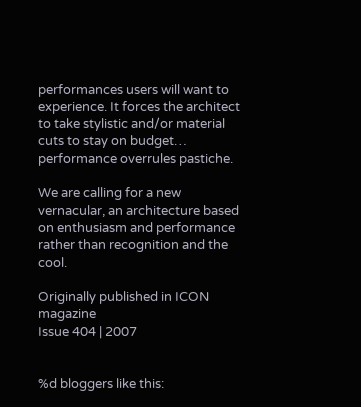performances users will want to experience. It forces the architect to take stylistic and/or material cuts to stay on budget… performance overrules pastiche.

We are calling for a new vernacular, an architecture based on enthusiasm and performance rather than recognition and the cool.

Originally published in ICON magazine
Issue 404 | 2007


%d bloggers like this: